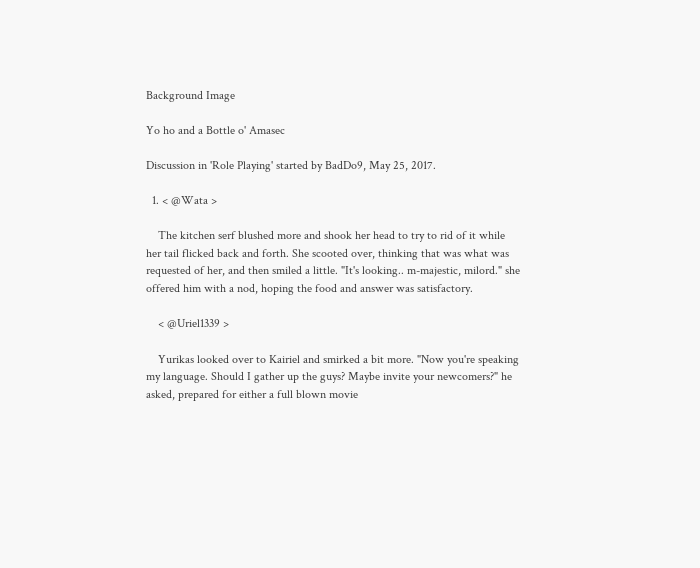Background Image

Yo ho and a Bottle o' Amasec

Discussion in 'Role Playing' started by BadDo9, May 25, 2017.

  1. < @Wata >

    The kitchen serf blushed more and shook her head to try to rid of it while her tail flicked back and forth. She scooted over, thinking that was what was requested of her, and then smiled a little. "It's looking.. m-majestic, milord." she offered him with a nod, hoping the food and answer was satisfactory.

    < @Uriel1339 >

    Yurikas looked over to Kairiel and smirked a bit more. "Now you're speaking my language. Should I gather up the guys? Maybe invite your newcomers?" he asked, prepared for either a full blown movie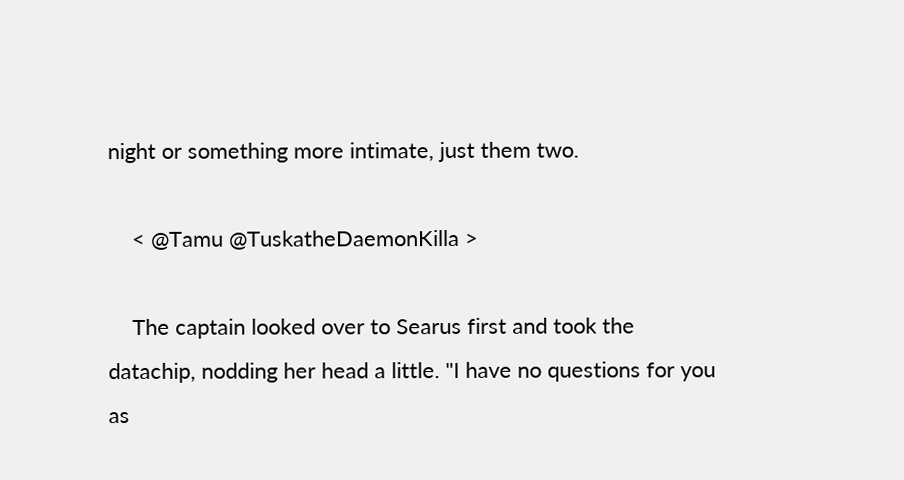night or something more intimate, just them two.

    < @Tamu @TuskatheDaemonKilla >

    The captain looked over to Searus first and took the datachip, nodding her head a little. "I have no questions for you as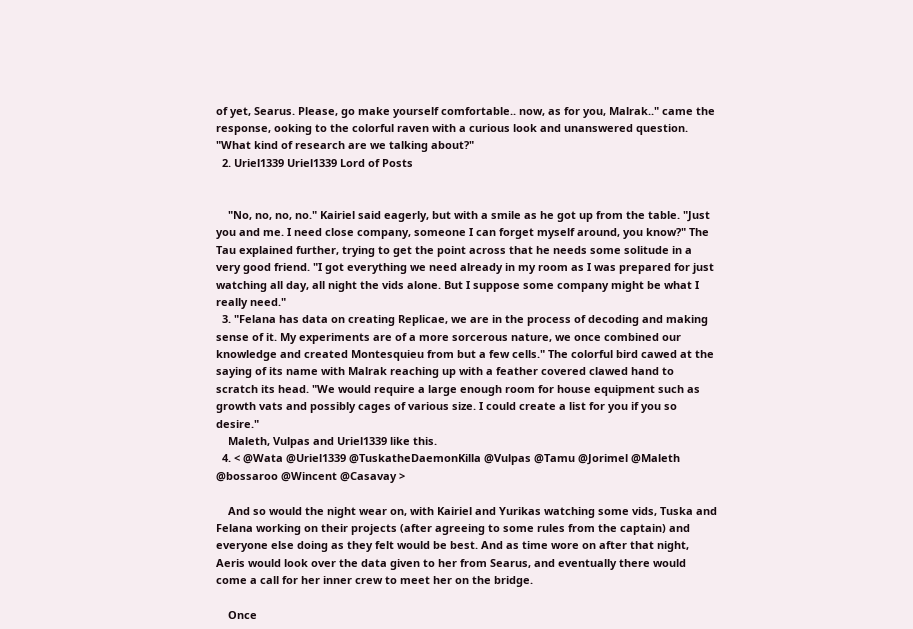of yet, Searus. Please, go make yourself comfortable.. now, as for you, Malrak.." came the response, ooking to the colorful raven with a curious look and unanswered question. "What kind of research are we talking about?"
  2. Uriel1339 Uriel1339 Lord of Posts


    "No, no, no, no." Kairiel said eagerly, but with a smile as he got up from the table. "Just you and me. I need close company, someone I can forget myself around, you know?" The Tau explained further, trying to get the point across that he needs some solitude in a very good friend. "I got everything we need already in my room as I was prepared for just watching all day, all night the vids alone. But I suppose some company might be what I really need."
  3. "Felana has data on creating Replicae, we are in the process of decoding and making sense of it. My experiments are of a more sorcerous nature, we once combined our knowledge and created Montesquieu from but a few cells." The colorful bird cawed at the saying of its name with Malrak reaching up with a feather covered clawed hand to scratch its head. "We would require a large enough room for house equipment such as growth vats and possibly cages of various size. I could create a list for you if you so desire."
    Maleth, Vulpas and Uriel1339 like this.
  4. < @Wata @Uriel1339 @TuskatheDaemonKilla @Vulpas @Tamu @Jorimel @Maleth @bossaroo @Wincent @Casavay >

    And so would the night wear on, with Kairiel and Yurikas watching some vids, Tuska and Felana working on their projects (after agreeing to some rules from the captain) and everyone else doing as they felt would be best. And as time wore on after that night, Aeris would look over the data given to her from Searus, and eventually there would come a call for her inner crew to meet her on the bridge.

    Once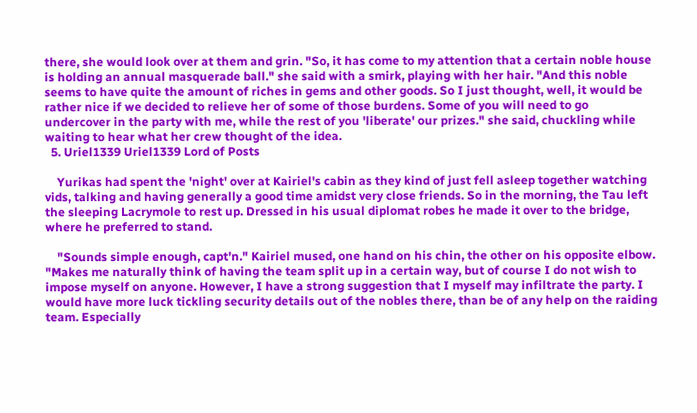there, she would look over at them and grin. "So, it has come to my attention that a certain noble house is holding an annual masquerade ball." she said with a smirk, playing with her hair. "And this noble seems to have quite the amount of riches in gems and other goods. So I just thought, well, it would be rather nice if we decided to relieve her of some of those burdens. Some of you will need to go undercover in the party with me, while the rest of you 'liberate' our prizes." she said, chuckling while waiting to hear what her crew thought of the idea.
  5. Uriel1339 Uriel1339 Lord of Posts

    Yurikas had spent the 'night' over at Kairiel's cabin as they kind of just fell asleep together watching vids, talking and having generally a good time amidst very close friends. So in the morning, the Tau left the sleeping Lacrymole to rest up. Dressed in his usual diplomat robes he made it over to the bridge, where he preferred to stand.

    "Sounds simple enough, capt'n." Kairiel mused, one hand on his chin, the other on his opposite elbow. "Makes me naturally think of having the team split up in a certain way, but of course I do not wish to impose myself on anyone. However, I have a strong suggestion that I myself may infiltrate the party. I would have more luck tickling security details out of the nobles there, than be of any help on the raiding team. Especially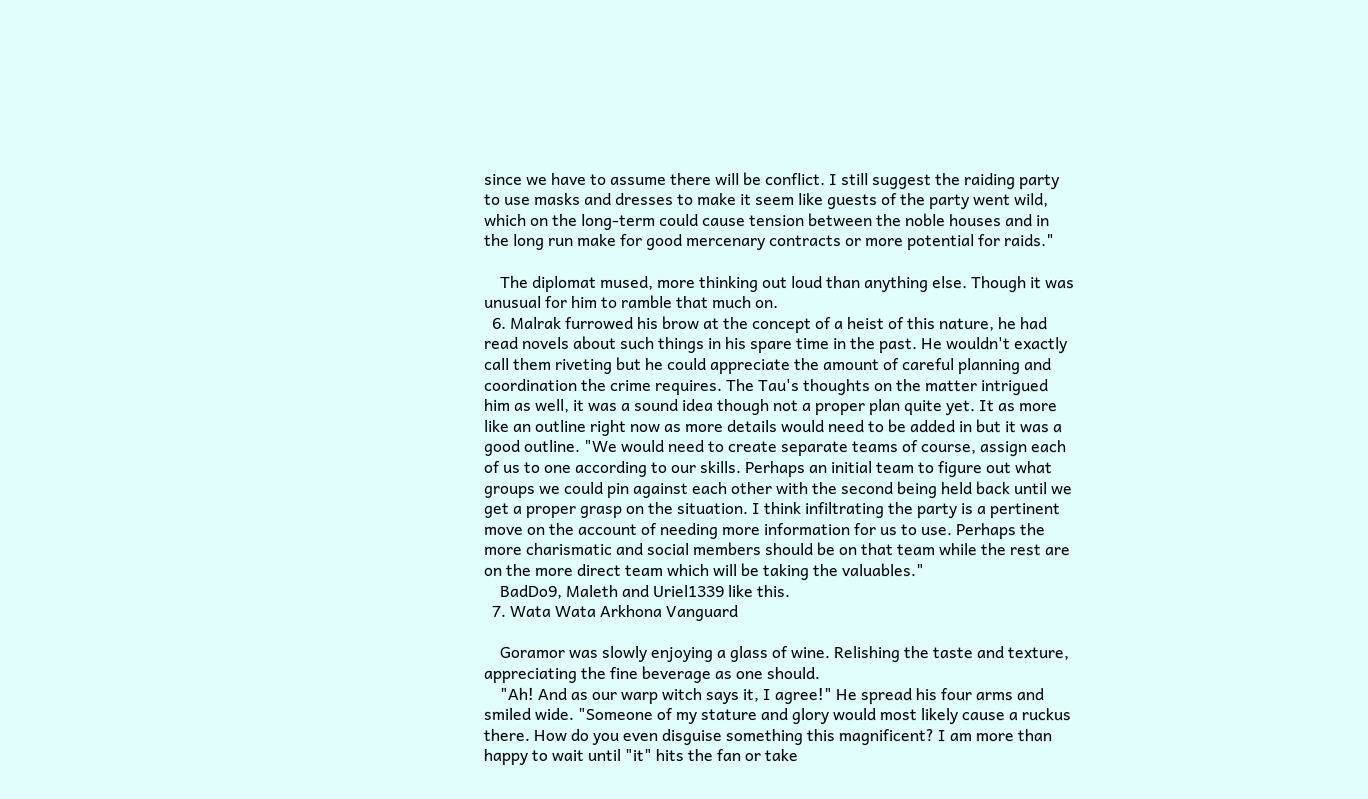since we have to assume there will be conflict. I still suggest the raiding party to use masks and dresses to make it seem like guests of the party went wild, which on the long-term could cause tension between the noble houses and in the long run make for good mercenary contracts or more potential for raids."

    The diplomat mused, more thinking out loud than anything else. Though it was unusual for him to ramble that much on.
  6. Malrak furrowed his brow at the concept of a heist of this nature, he had read novels about such things in his spare time in the past. He wouldn't exactly call them riveting but he could appreciate the amount of careful planning and coordination the crime requires. The Tau's thoughts on the matter intrigued him as well, it was a sound idea though not a proper plan quite yet. It as more like an outline right now as more details would need to be added in but it was a good outline. "We would need to create separate teams of course, assign each of us to one according to our skills. Perhaps an initial team to figure out what groups we could pin against each other with the second being held back until we get a proper grasp on the situation. I think infiltrating the party is a pertinent move on the account of needing more information for us to use. Perhaps the more charismatic and social members should be on that team while the rest are on the more direct team which will be taking the valuables."
    BadDo9, Maleth and Uriel1339 like this.
  7. Wata Wata Arkhona Vanguard

    Goramor was slowly enjoying a glass of wine. Relishing the taste and texture, appreciating the fine beverage as one should.
    "Ah! And as our warp witch says it, I agree!" He spread his four arms and smiled wide. "Someone of my stature and glory would most likely cause a ruckus there. How do you even disguise something this magnificent? I am more than happy to wait until "it" hits the fan or take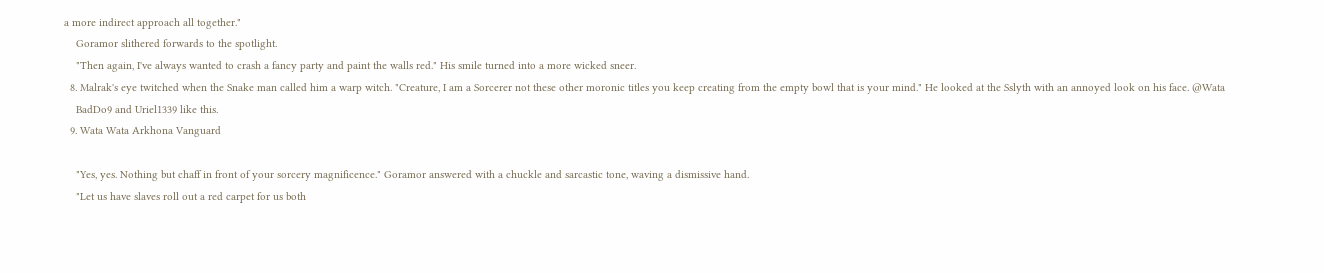a more indirect approach all together."
    Goramor slithered forwards to the spotlight.
    "Then again, I've always wanted to crash a fancy party and paint the walls red." His smile turned into a more wicked sneer.
  8. Malrak's eye twitched when the Snake man called him a warp witch. "Creature, I am a Sorcerer not these other moronic titles you keep creating from the empty bowl that is your mind." He looked at the Sslyth with an annoyed look on his face. @Wata
    BadDo9 and Uriel1339 like this.
  9. Wata Wata Arkhona Vanguard

    "Yes, yes. Nothing but chaff in front of your sorcery magnificence." Goramor answered with a chuckle and sarcastic tone, waving a dismissive hand.
    "Let us have slaves roll out a red carpet for us both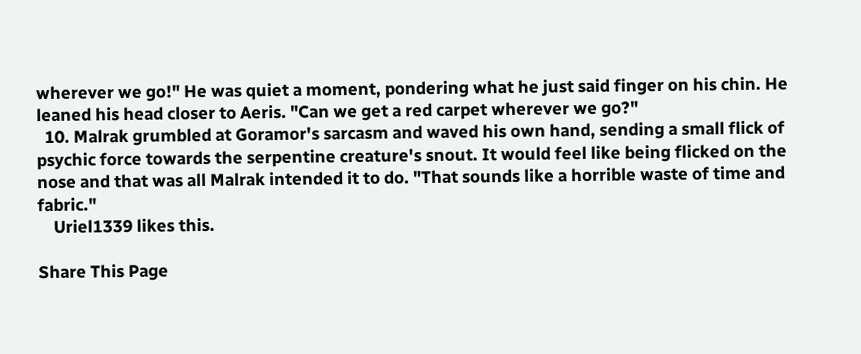wherever we go!" He was quiet a moment, pondering what he just said finger on his chin. He leaned his head closer to Aeris. "Can we get a red carpet wherever we go?"
  10. Malrak grumbled at Goramor's sarcasm and waved his own hand, sending a small flick of psychic force towards the serpentine creature's snout. It would feel like being flicked on the nose and that was all Malrak intended it to do. "That sounds like a horrible waste of time and fabric."
    Uriel1339 likes this.

Share This Page